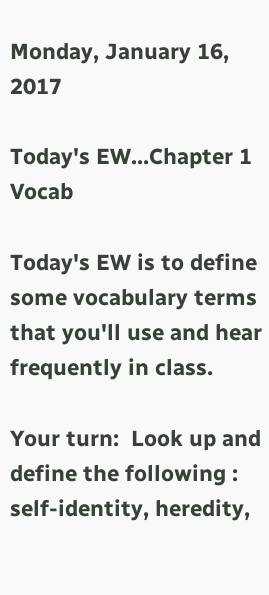Monday, January 16, 2017

Today's EW...Chapter 1 Vocab

Today's EW is to define some vocabulary terms that you'll use and hear frequently in class.

Your turn:  Look up and define the following : self-identity, heredity,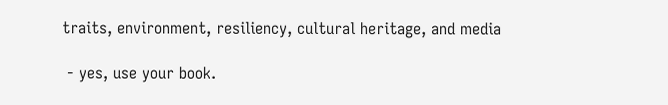traits, environment, resiliency, cultural heritage, and media

 - yes, use your book.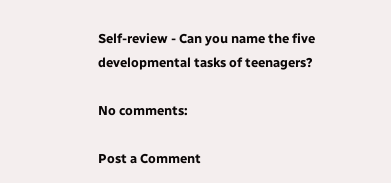Self-review - Can you name the five developmental tasks of teenagers?

No comments:

Post a Comment